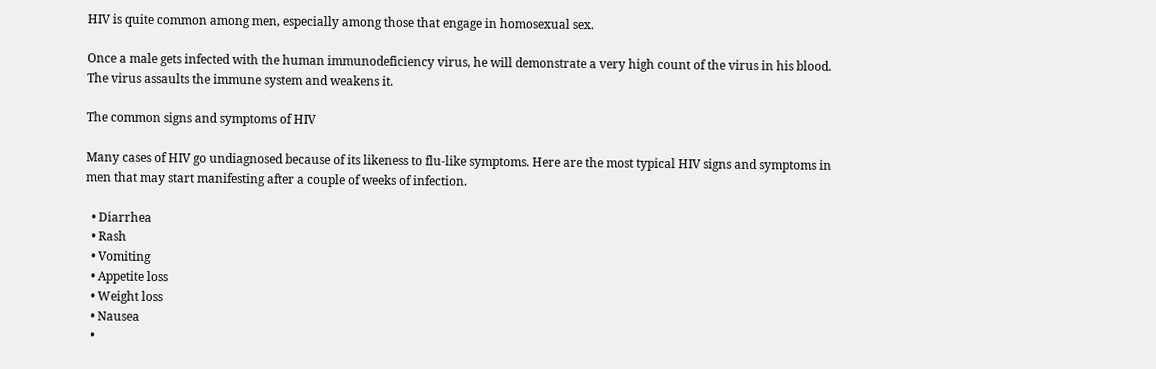HIV is quite common among men, especially among those that engage in homosexual sex.

Once a male gets infected with the human immunodeficiency virus, he will demonstrate a very high count of the virus in his blood. The virus assaults the immune system and weakens it.

The common signs and symptoms of HIV

Many cases of HIV go undiagnosed because of its likeness to flu-like symptoms. Here are the most typical HIV signs and symptoms in men that may start manifesting after a couple of weeks of infection.

  • Diarrhea
  • Rash
  • Vomiting
  • Appetite loss
  • Weight loss
  • Nausea
  •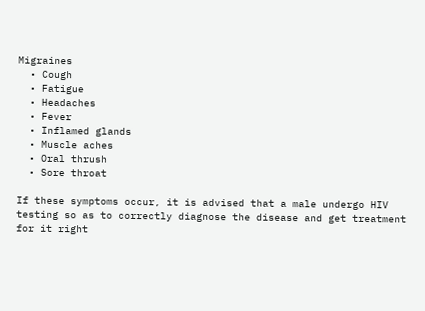Migraines
  • Cough
  • Fatigue
  • Headaches
  • Fever
  • Inflamed glands
  • Muscle aches
  • Oral thrush
  • Sore throat

If these symptoms occur, it is advised that a male undergo HIV testing so as to correctly diagnose the disease and get treatment for it right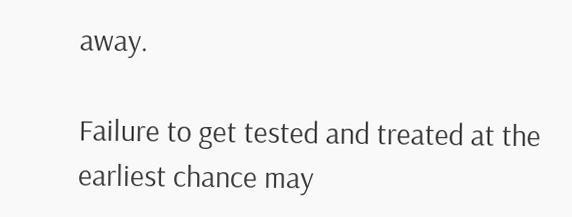away.

Failure to get tested and treated at the earliest chance may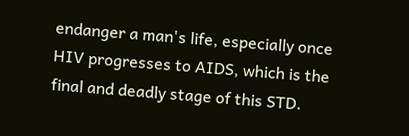endanger a man's life, especially once HIV progresses to AIDS, which is the final and deadly stage of this STD.